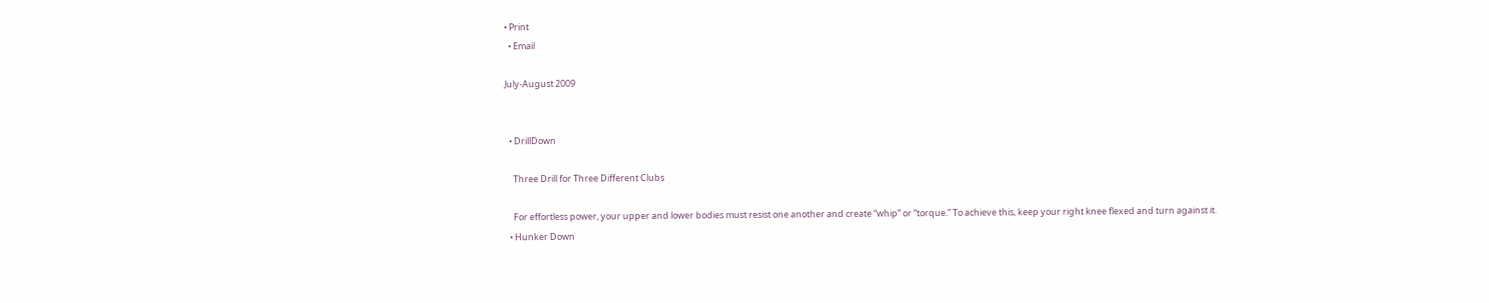• Print
  • Email

July-August 2009


  • DrillDown

    Three Drill for Three Different Clubs

    For effortless power, your upper and lower bodies must resist one another and create “whip” or “torque.” To achieve this, keep your right knee flexed and turn against it.
  • Hunker Down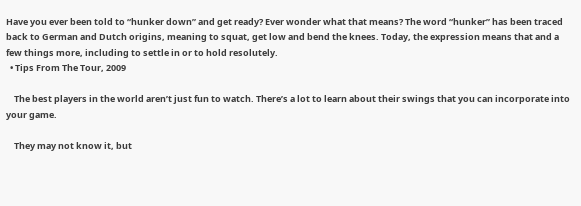Have you ever been told to “hunker down” and get ready? Ever wonder what that means? The word “hunker” has been traced back to German and Dutch origins, meaning to squat, get low and bend the knees. Today, the expression means that and a few things more, including to settle in or to hold resolutely.
  • Tips From The Tour, 2009

    The best players in the world aren’t just fun to watch. There’s a lot to learn about their swings that you can incorporate into your game.

    They may not know it, but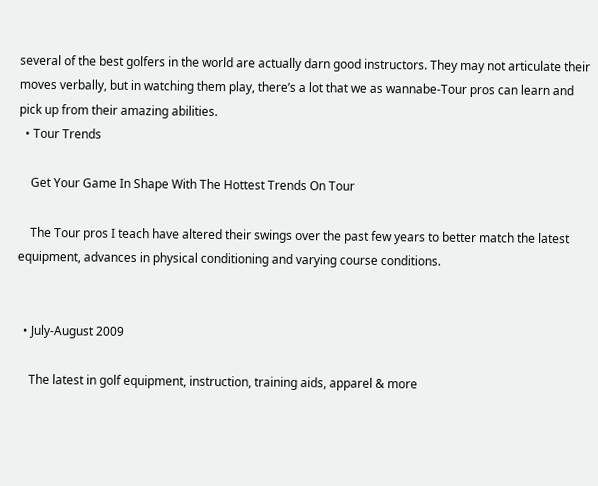several of the best golfers in the world are actually darn good instructors. They may not articulate their moves verbally, but in watching them play, there’s a lot that we as wannabe-Tour pros can learn and pick up from their amazing abilities.
  • Tour Trends

    Get Your Game In Shape With The Hottest Trends On Tour

    The Tour pros I teach have altered their swings over the past few years to better match the latest equipment, advances in physical conditioning and varying course conditions.


  • July-August 2009

    The latest in golf equipment, instruction, training aids, apparel & more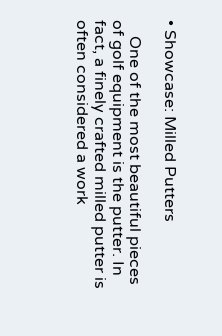• Showcase: Milled Putters

    One of the most beautiful pieces of golf equipment is the putter. In fact, a finely crafted milled putter is often considered a work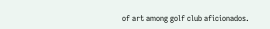of art among golf club aficionados.